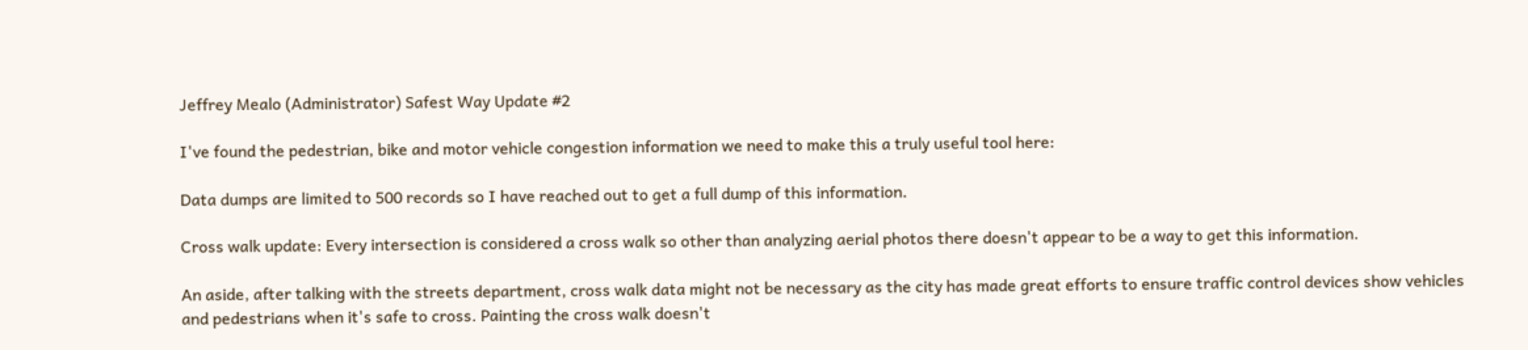Jeffrey Mealo (Administrator) Safest Way Update #2

I've found the pedestrian, bike and motor vehicle congestion information we need to make this a truly useful tool here:

Data dumps are limited to 500 records so I have reached out to get a full dump of this information.

Cross walk update: Every intersection is considered a cross walk so other than analyzing aerial photos there doesn't appear to be a way to get this information.

An aside, after talking with the streets department, cross walk data might not be necessary as the city has made great efforts to ensure traffic control devices show vehicles and pedestrians when it's safe to cross. Painting the cross walk doesn't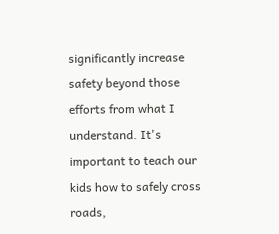significantly increase safety beyond those efforts from what I understand. It's important to teach our kids how to safely cross roads,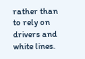rather than to rely on drivers and white lines.